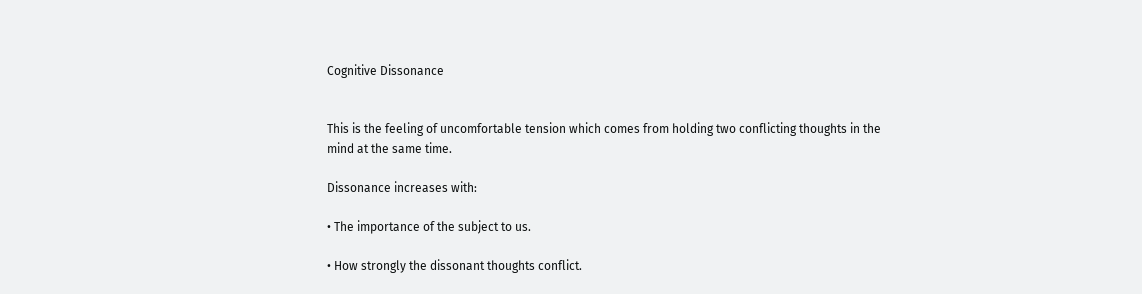Cognitive Dissonance


This is the feeling of uncomfortable tension which comes from holding two conflicting thoughts in the mind at the same time.

Dissonance increases with:

• The importance of the subject to us.

• How strongly the dissonant thoughts conflict.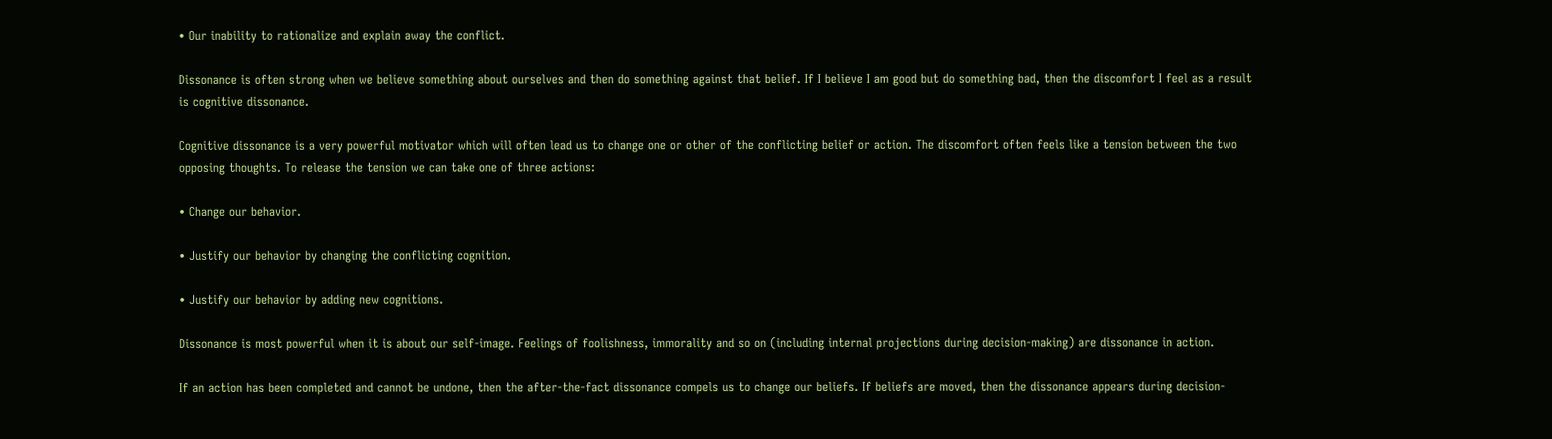• Our inability to rationalize and explain away the conflict.

Dissonance is often strong when we believe something about ourselves and then do something against that belief. If I believe I am good but do something bad, then the discomfort I feel as a result is cognitive dissonance.

Cognitive dissonance is a very powerful motivator which will often lead us to change one or other of the conflicting belief or action. The discomfort often feels like a tension between the two opposing thoughts. To release the tension we can take one of three actions:

• Change our behavior.

• Justify our behavior by changing the conflicting cognition.

• Justify our behavior by adding new cognitions.

Dissonance is most powerful when it is about our self-image. Feelings of foolishness, immorality and so on (including internal projections during decision-making) are dissonance in action.

If an action has been completed and cannot be undone, then the after-the-fact dissonance compels us to change our beliefs. If beliefs are moved, then the dissonance appears during decision-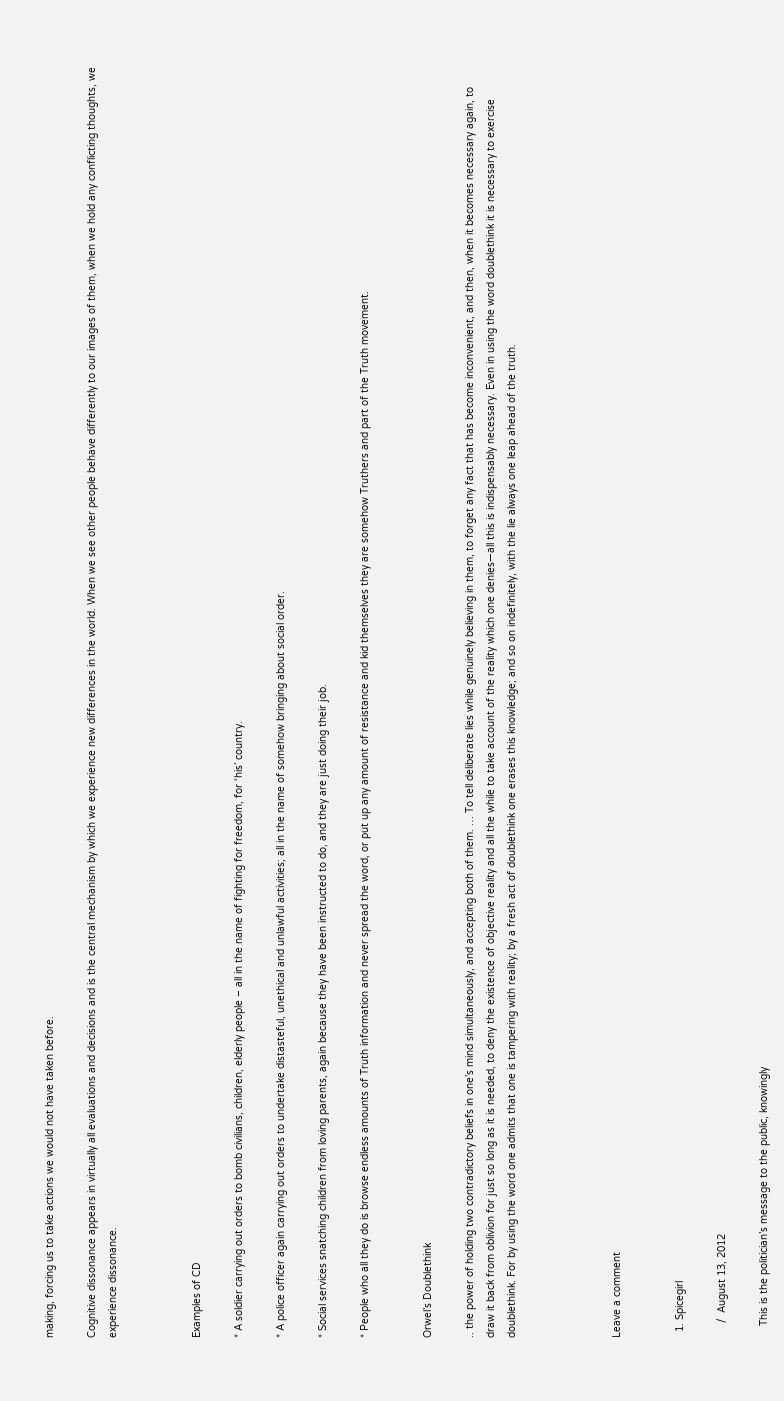making, forcing us to take actions we would not have taken before.

Cognitive dissonance appears in virtually all evaluations and decisions and is the central mechanism by which we experience new differences in the world. When we see other people behave differently to our images of them, when we hold any conflicting thoughts, we experience dissonance.



Examples of CD

* A soldier carrying out orders to bomb civilians, children, elderly people – all in the name of fighting for freedom, for ‘his’ country.

* A police officer again carrying out orders to undertake distasteful, unethical and unlawful activities; all in the name of somehow bringing about social order.

* Social services snatching children from loving parents, again because they have been instructed to do, and they are just doing their job.

* People who all they do is browse endless amounts of Truth information and never spread the word, or put up any amount of resistance and kid themselves they are somehow Truthers and part of the Truth movement.


Orwel’s Doublethink

.. the power of holding two contradictory beliefs in one’s mind simultaneously, and accepting both of them. … To tell deliberate lies while genuinely believing in them, to forget any fact that has become inconvenient, and then, when it becomes necessary again, to draw it back from oblivion for just so long as it is needed, to deny the existence of objective reality and all the while to take account of the reality which one denies—all this is indispensably necessary. Even in using the word doublethink it is necessary to exercise doublethink. For by using the word one admits that one is tampering with reality; by a fresh act of doublethink one erases this knowledge; and so on indefinitely, with the lie always one leap ahead of the truth.




Leave a comment


  1. Spicegirl

     /  August 13, 2012

    This is the politician’s message to the public, knowingly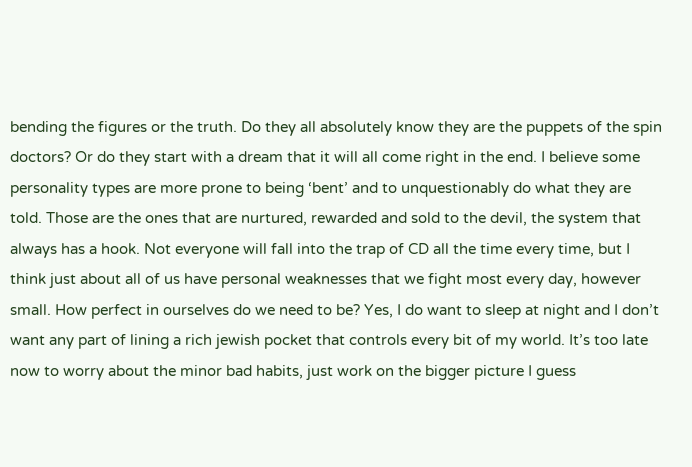bending the figures or the truth. Do they all absolutely know they are the puppets of the spin doctors? Or do they start with a dream that it will all come right in the end. I believe some personality types are more prone to being ‘bent’ and to unquestionably do what they are told. Those are the ones that are nurtured, rewarded and sold to the devil, the system that always has a hook. Not everyone will fall into the trap of CD all the time every time, but I think just about all of us have personal weaknesses that we fight most every day, however small. How perfect in ourselves do we need to be? Yes, I do want to sleep at night and I don’t want any part of lining a rich jewish pocket that controls every bit of my world. It’s too late now to worry about the minor bad habits, just work on the bigger picture I guess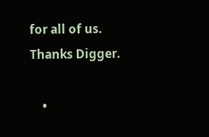for all of us. Thanks Digger.

    •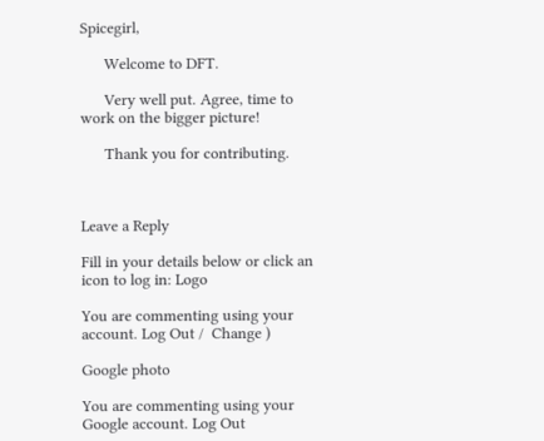Spicegirl,

      Welcome to DFT.

      Very well put. Agree, time to work on the bigger picture!

      Thank you for contributing.



Leave a Reply

Fill in your details below or click an icon to log in: Logo

You are commenting using your account. Log Out /  Change )

Google photo

You are commenting using your Google account. Log Out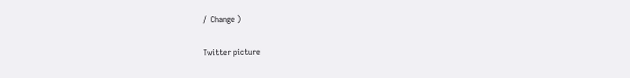/  Change )

Twitter picture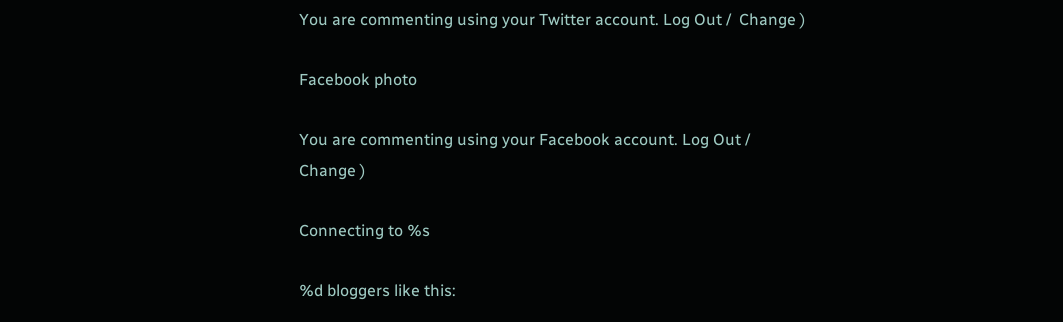You are commenting using your Twitter account. Log Out /  Change )

Facebook photo

You are commenting using your Facebook account. Log Out /  Change )

Connecting to %s

%d bloggers like this: